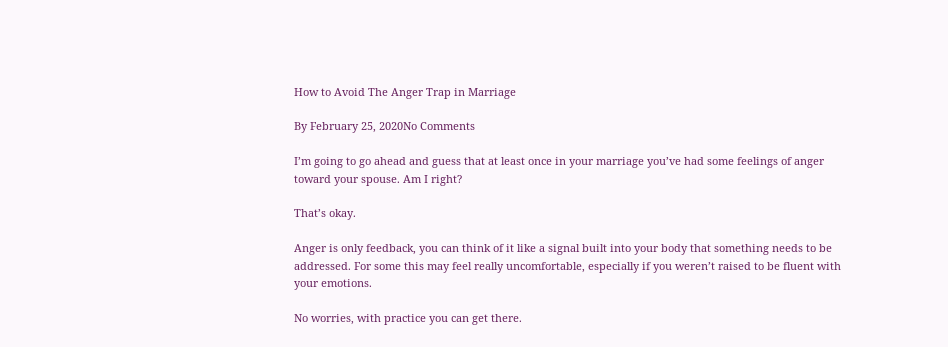How to Avoid The Anger Trap in Marriage

By February 25, 2020No Comments

I’m going to go ahead and guess that at least once in your marriage you’ve had some feelings of anger toward your spouse. Am I right?

That’s okay.

Anger is only feedback, you can think of it like a signal built into your body that something needs to be addressed. For some this may feel really uncomfortable, especially if you weren’t raised to be fluent with your emotions.

No worries, with practice you can get there.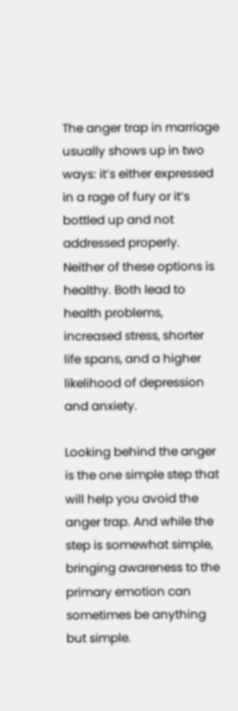The anger trap in marriage usually shows up in two ways: it’s either expressed in a rage of fury or it’s bottled up and not addressed properly. Neither of these options is healthy. Both lead to health problems, increased stress, shorter life spans, and a higher likelihood of depression and anxiety.

Looking behind the anger is the one simple step that will help you avoid the anger trap. And while the step is somewhat simple, bringing awareness to the primary emotion can sometimes be anything but simple.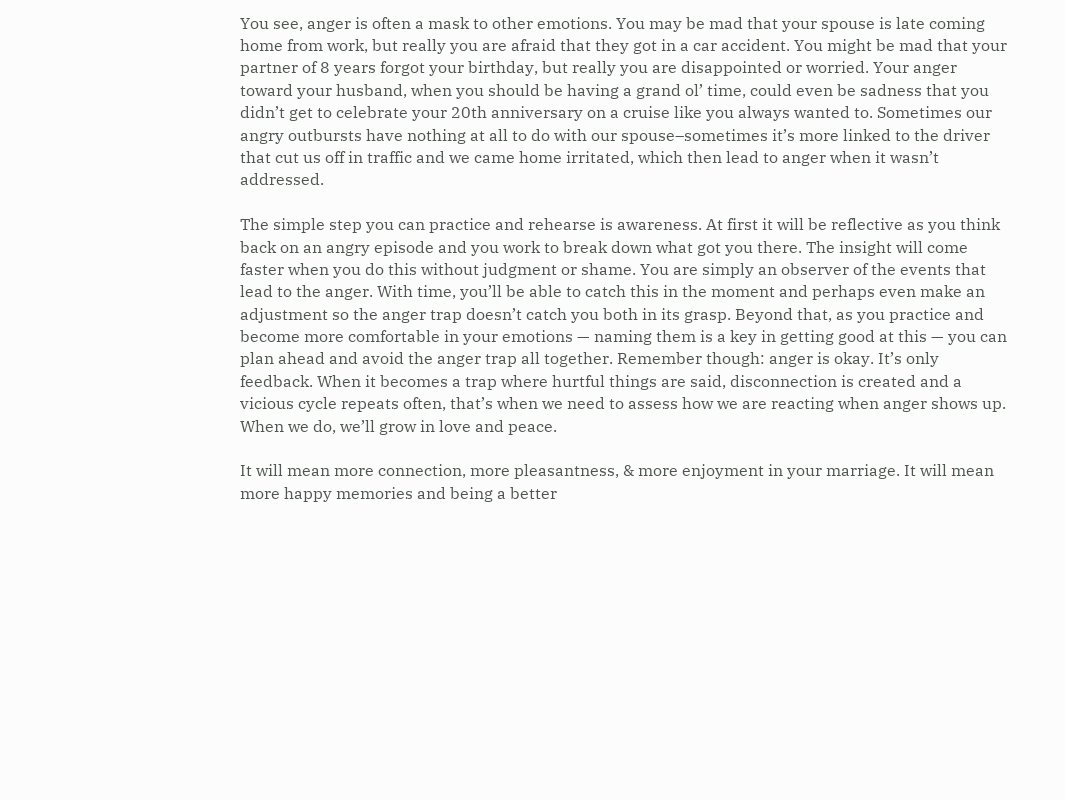You see, anger is often a mask to other emotions. You may be mad that your spouse is late coming home from work, but really you are afraid that they got in a car accident. You might be mad that your partner of 8 years forgot your birthday, but really you are disappointed or worried. Your anger toward your husband, when you should be having a grand ol’ time, could even be sadness that you didn’t get to celebrate your 20th anniversary on a cruise like you always wanted to. Sometimes our angry outbursts have nothing at all to do with our spouse–sometimes it’s more linked to the driver that cut us off in traffic and we came home irritated, which then lead to anger when it wasn’t addressed.

The simple step you can practice and rehearse is awareness. At first it will be reflective as you think back on an angry episode and you work to break down what got you there. The insight will come faster when you do this without judgment or shame. You are simply an observer of the events that lead to the anger. With time, you’ll be able to catch this in the moment and perhaps even make an adjustment so the anger trap doesn’t catch you both in its grasp. Beyond that, as you practice and become more comfortable in your emotions — naming them is a key in getting good at this — you can plan ahead and avoid the anger trap all together. Remember though: anger is okay. It’s only feedback. When it becomes a trap where hurtful things are said, disconnection is created and a vicious cycle repeats often, that’s when we need to assess how we are reacting when anger shows up. When we do, we’ll grow in love and peace.

It will mean more connection, more pleasantness, & more enjoyment in your marriage. It will mean more happy memories and being a better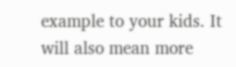example to your kids. It will also mean more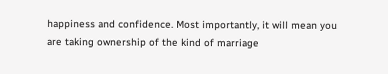happiness and confidence. Most importantly, it will mean you are taking ownership of the kind of marriage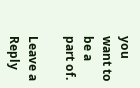you want to be a part of.

Leave a Reply